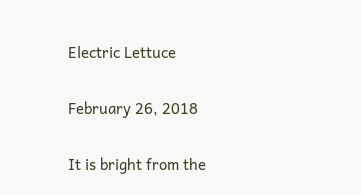Electric Lettuce

February 26, 2018

It is bright from the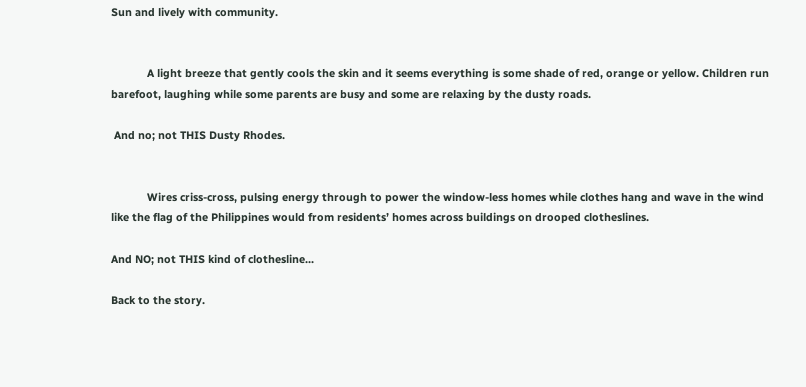Sun and lively with community.


            A light breeze that gently cools the skin and it seems everything is some shade of red, orange or yellow. Children run barefoot, laughing while some parents are busy and some are relaxing by the dusty roads.

 And no; not THIS Dusty Rhodes.


            Wires criss-cross, pulsing energy through to power the window-less homes while clothes hang and wave in the wind like the flag of the Philippines would from residents’ homes across buildings on drooped clotheslines.

And NO; not THIS kind of clothesline...

Back to the story.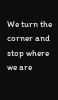We turn the corner and stop where we are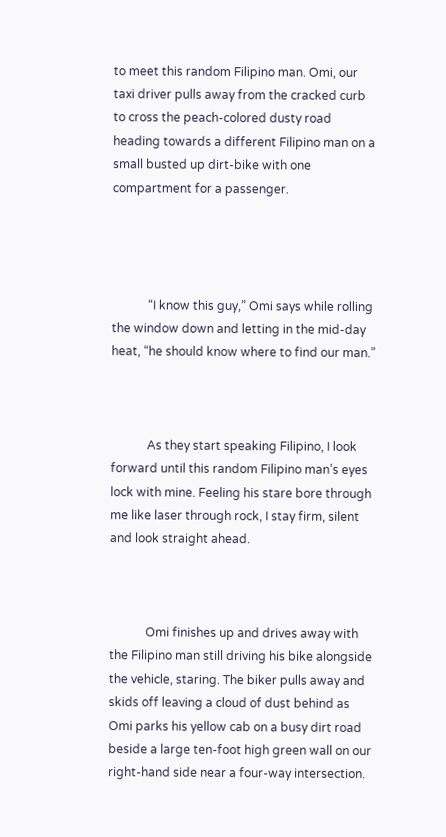to meet this random Filipino man. Omi, our taxi driver pulls away from the cracked curb to cross the peach-colored dusty road heading towards a different Filipino man on a small busted up dirt-bike with one compartment for a passenger.




            “I know this guy,” Omi says while rolling the window down and letting in the mid-day heat, “he should know where to find our man.”



            As they start speaking Filipino, I look forward until this random Filipino man’s eyes lock with mine. Feeling his stare bore through me like laser through rock, I stay firm, silent and look straight ahead.



            Omi finishes up and drives away with the Filipino man still driving his bike alongside the vehicle, staring. The biker pulls away and skids off leaving a cloud of dust behind as Omi parks his yellow cab on a busy dirt road beside a large ten-foot high green wall on our right-hand side near a four-way intersection.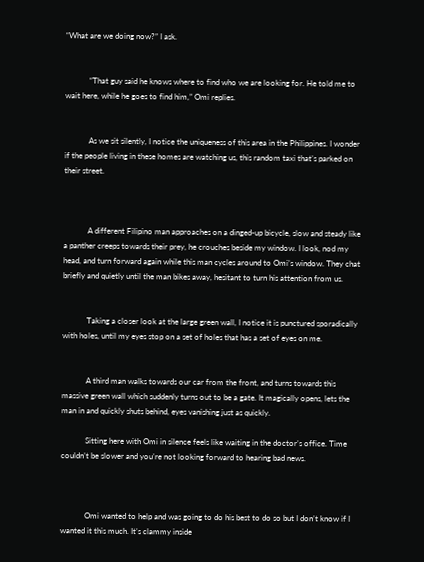“What are we doing now?” I ask.


            “That guy said he knows where to find who we are looking for. He told me to wait here, while he goes to find him,” Omi replies.


            As we sit silently, I notice the uniqueness of this area in the Philippines. I wonder if the people living in these homes are watching us, this random taxi that’s parked on their street.



            A different Filipino man approaches on a dinged-up bicycle, slow and steady like a panther creeps towards their prey, he crouches beside my window. I look, nod my head, and turn forward again while this man cycles around to Omi’s window. They chat briefly and quietly until the man bikes away, hesitant to turn his attention from us.


            Taking a closer look at the large green wall, I notice it is punctured sporadically with holes, until my eyes stop on a set of holes that has a set of eyes on me.


            A third man walks towards our car from the front, and turns towards this massive green wall which suddenly turns out to be a gate. It magically opens, lets the man in and quickly shuts behind, eyes vanishing just as quickly.

            Sitting here with Omi in silence feels like waiting in the doctor’s office. Time couldn’t be slower and you’re not looking forward to hearing bad news.



            Omi wanted to help and was going to do his best to do so but I don’t know if I wanted it this much. It’s clammy inside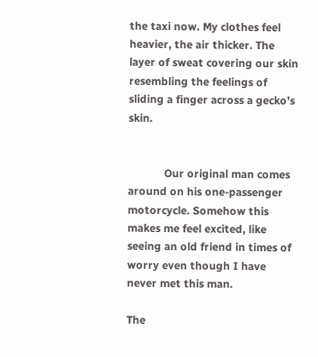the taxi now. My clothes feel heavier, the air thicker. The layer of sweat covering our skin resembling the feelings of sliding a finger across a gecko’s skin.


            Our original man comes around on his one-passenger motorcycle. Somehow this makes me feel excited, like seeing an old friend in times of worry even though I have never met this man.

The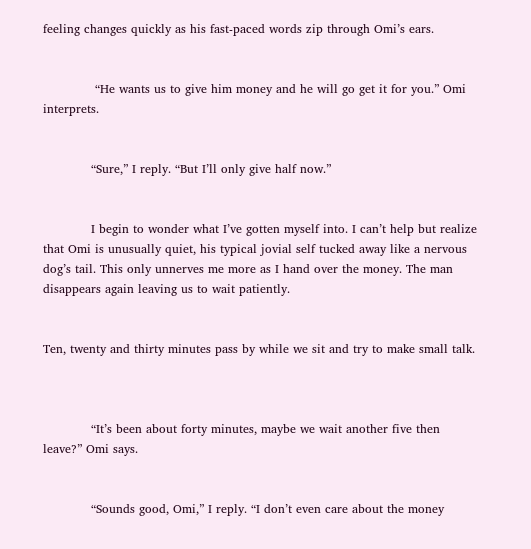feeling changes quickly as his fast-paced words zip through Omi’s ears.


             “He wants us to give him money and he will go get it for you.” Omi interprets.


            “Sure,” I reply. “But I’ll only give half now.”


            I begin to wonder what I’ve gotten myself into. I can’t help but realize that Omi is unusually quiet, his typical jovial self tucked away like a nervous dog’s tail. This only unnerves me more as I hand over the money. The man disappears again leaving us to wait patiently.


Ten, twenty and thirty minutes pass by while we sit and try to make small talk.



            “It’s been about forty minutes, maybe we wait another five then leave?” Omi says.


            “Sounds good, Omi,” I reply. “I don’t even care about the money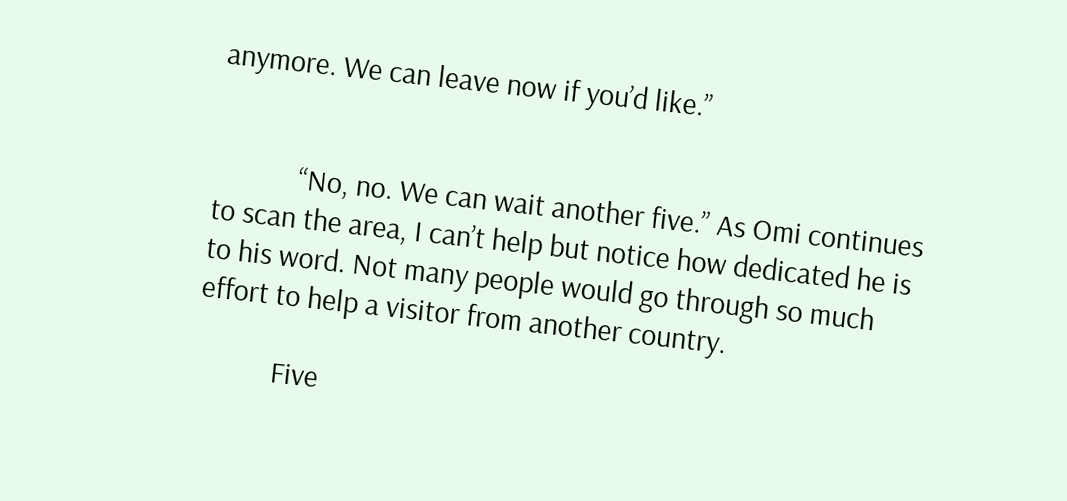anymore. We can leave now if you’d like.”


            “No, no. We can wait another five.” As Omi continues to scan the area, I can’t help but notice how dedicated he is to his word. Not many people would go through so much effort to help a visitor from another country.

           Five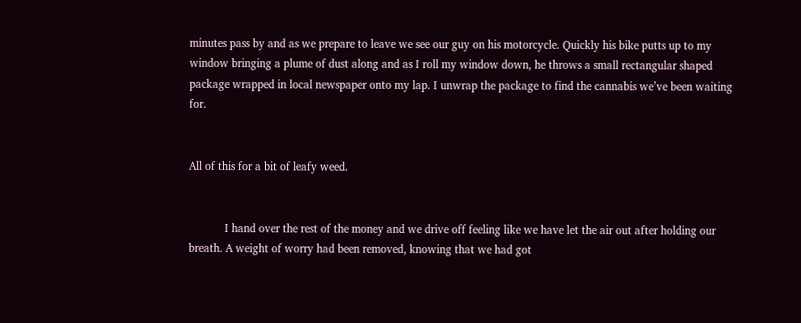minutes pass by and as we prepare to leave we see our guy on his motorcycle. Quickly his bike putts up to my window bringing a plume of dust along and as I roll my window down, he throws a small rectangular shaped package wrapped in local newspaper onto my lap. I unwrap the package to find the cannabis we’ve been waiting for.


All of this for a bit of leafy weed.


            I hand over the rest of the money and we drive off feeling like we have let the air out after holding our breath. A weight of worry had been removed, knowing that we had got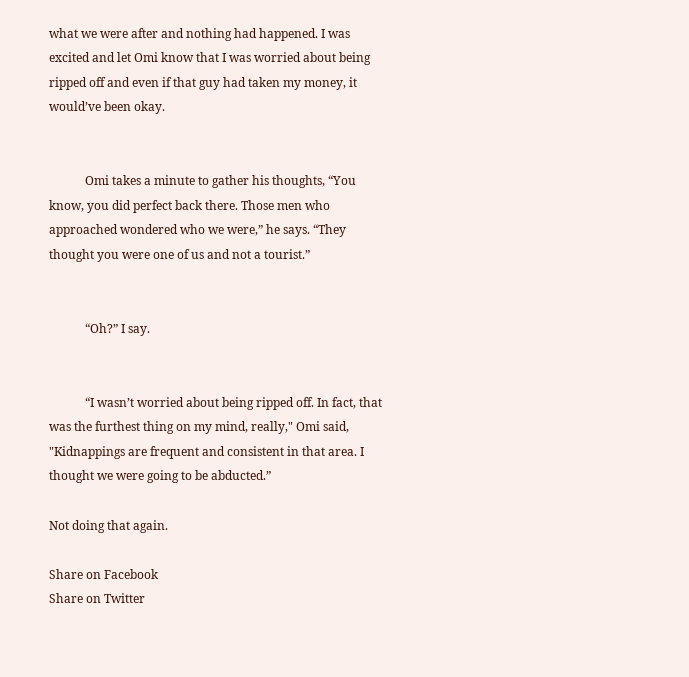what we were after and nothing had happened. I was excited and let Omi know that I was worried about being ripped off and even if that guy had taken my money, it would’ve been okay.


            Omi takes a minute to gather his thoughts, “You know, you did perfect back there. Those men who approached wondered who we were,” he says. “They thought you were one of us and not a tourist.”


            “Oh?” I say.


            “I wasn’t worried about being ripped off. In fact, that was the furthest thing on my mind, really," Omi said, "Kidnappings are frequent and consistent in that area. I thought we were going to be abducted.”

Not doing that again.

Share on Facebook
Share on Twitter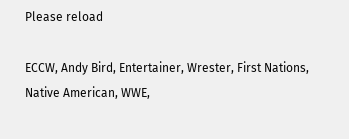Please reload

ECCW, Andy Bird, Entertainer, Wrester, First Nations, Native American, WWE,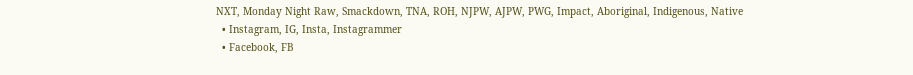NXT, Monday Night Raw, Smackdown, TNA, ROH, NJPW, AJPW, PWG, Impact, Aboriginal, Indigenous, Native
  • Instagram, IG, Insta, Instagrammer
  • Facebook, FB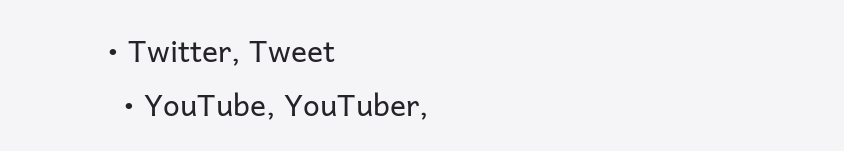• Twitter, Tweet
  • YouTube, YouTuber,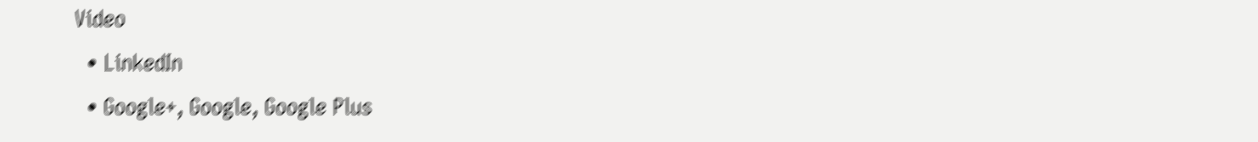Video
  • LinkedIn
  • Google+, Google, Google Plus